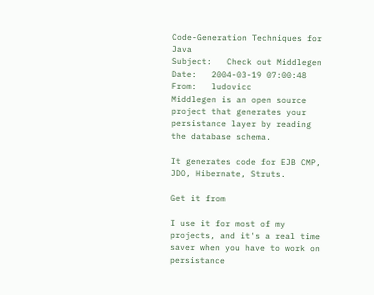Code-Generation Techniques for Java
Subject:   Check out Middlegen
Date:   2004-03-19 07:00:48
From:   ludovicc
Middlegen is an open source project that generates your persistance layer by reading the database schema.

It generates code for EJB CMP, JDO, Hibernate, Struts.

Get it from

I use it for most of my projects, and it's a real time saver when you have to work on persistance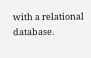with a relational database.